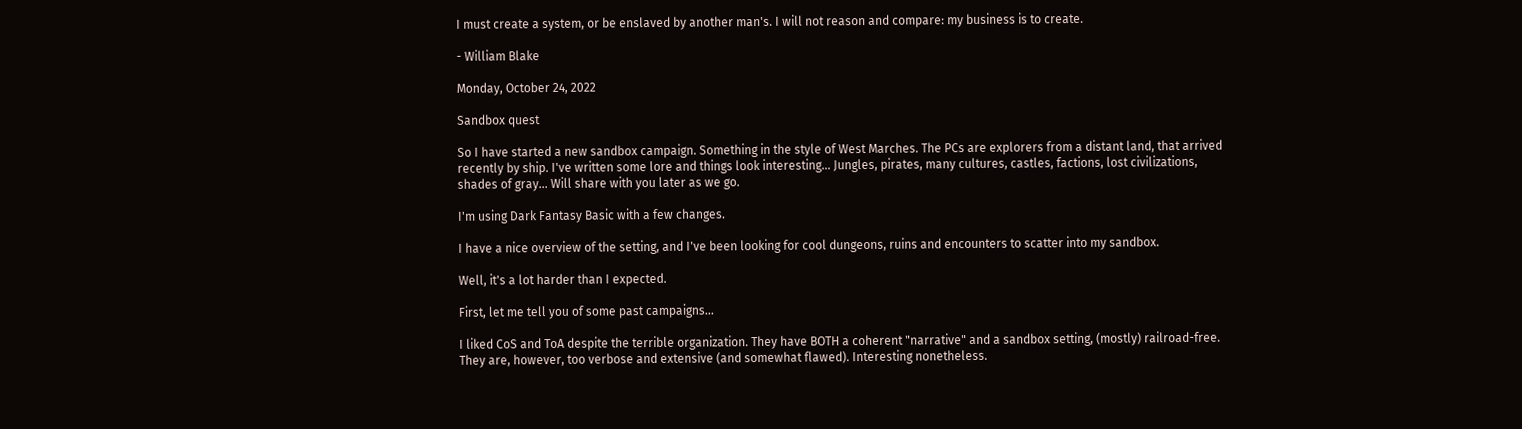I must create a system, or be enslaved by another man's. I will not reason and compare: my business is to create.

- William Blake

Monday, October 24, 2022

Sandbox quest

So I have started a new sandbox campaign. Something in the style of West Marches. The PCs are explorers from a distant land, that arrived recently by ship. I've written some lore and things look interesting... Jungles, pirates, many cultures, castles, factions, lost civilizations, shades of gray... Will share with you later as we go.

I'm using Dark Fantasy Basic with a few changes.

I have a nice overview of the setting, and I've been looking for cool dungeons, ruins and encounters to scatter into my sandbox.

Well, it's a lot harder than I expected.

First, let me tell you of some past campaigns...

I liked CoS and ToA despite the terrible organization. They have BOTH a coherent "narrative" and a sandbox setting, (mostly) railroad-free. They are, however, too verbose and extensive (and somewhat flawed). Interesting nonetheless.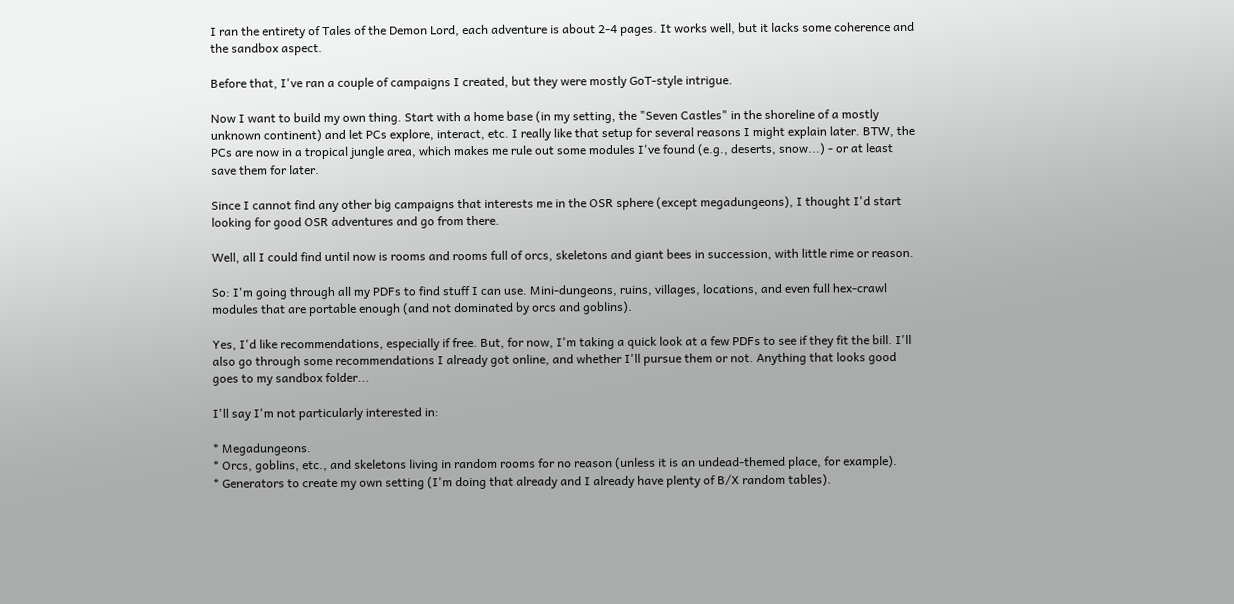I ran the entirety of Tales of the Demon Lord, each adventure is about 2-4 pages. It works well, but it lacks some coherence and the sandbox aspect.

Before that, I've ran a couple of campaigns I created, but they were mostly GoT-style intrigue.

Now I want to build my own thing. Start with a home base (in my setting, the "Seven Castles" in the shoreline of a mostly unknown continent) and let PCs explore, interact, etc. I really like that setup for several reasons I might explain later. BTW, the PCs are now in a tropical jungle area, which makes me rule out some modules I've found (e.g., deserts, snow...) - or at least save them for later.

Since I cannot find any other big campaigns that interests me in the OSR sphere (except megadungeons), I thought I'd start looking for good OSR adventures and go from there.

Well, all I could find until now is rooms and rooms full of orcs, skeletons and giant bees in succession, with little rime or reason.

So: I'm going through all my PDFs to find stuff I can use. Mini-dungeons, ruins, villages, locations, and even full hex-crawl modules that are portable enough (and not dominated by orcs and goblins).

Yes, I'd like recommendations, especially if free. But, for now, I'm taking a quick look at a few PDFs to see if they fit the bill. I'll also go through some recommendations I already got online, and whether I'll pursue them or not. Anything that looks good goes to my sandbox folder...

I'll say I'm not particularly interested in:

* Megadungeons.
* Orcs, goblins, etc., and skeletons living in random rooms for no reason (unless it is an undead-themed place, for example).
* Generators to create my own setting (I'm doing that already and I already have plenty of B/X random tables).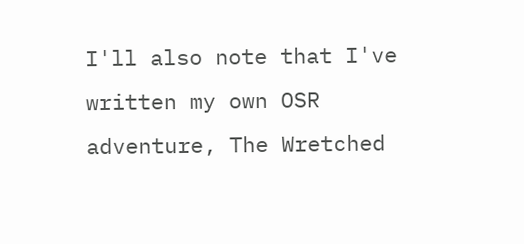I'll also note that I've written my own OSR adventure, The Wretched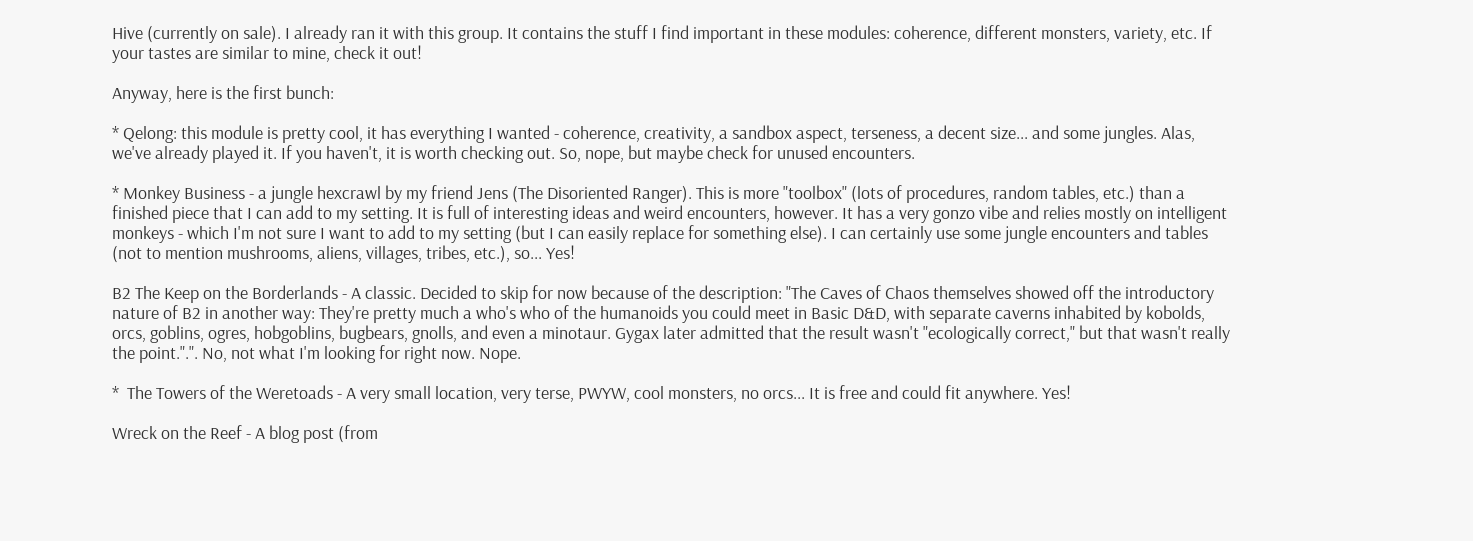Hive (currently on sale). I already ran it with this group. It contains the stuff I find important in these modules: coherence, different monsters, variety, etc. If your tastes are similar to mine, check it out!

Anyway, here is the first bunch:

* Qelong: this module is pretty cool, it has everything I wanted - coherence, creativity, a sandbox aspect, terseness, a decent size... and some jungles. Alas, we've already played it. If you haven't, it is worth checking out. So, nope, but maybe check for unused encounters.

* Monkey Business - a jungle hexcrawl by my friend Jens (The Disoriented Ranger). This is more "toolbox" (lots of procedures, random tables, etc.) than a finished piece that I can add to my setting. It is full of interesting ideas and weird encounters, however. It has a very gonzo vibe and relies mostly on intelligent monkeys - which I'm not sure I want to add to my setting (but I can easily replace for something else). I can certainly use some jungle encounters and tables (not to mention mushrooms, aliens, villages, tribes, etc.), so... Yes!

B2 The Keep on the Borderlands - A classic. Decided to skip for now because of the description: "The Caves of Chaos themselves showed off the introductory nature of B2 in another way: They're pretty much a who's who of the humanoids you could meet in Basic D&D, with separate caverns inhabited by kobolds, orcs, goblins, ogres, hobgoblins, bugbears, gnolls, and even a minotaur. Gygax later admitted that the result wasn't "ecologically correct," but that wasn't really the point.".". No, not what I'm looking for right now. Nope.

*  The Towers of the Weretoads - A very small location, very terse, PWYW, cool monsters, no orcs... It is free and could fit anywhere. Yes!

Wreck on the Reef - A blog post (from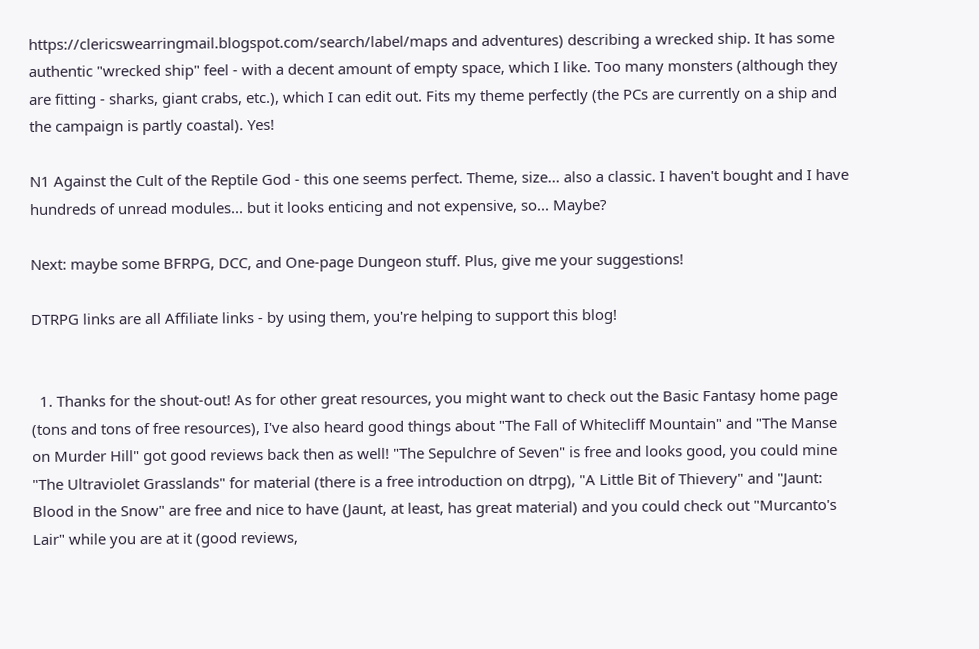https://clericswearringmail.blogspot.com/search/label/maps and adventures) describing a wrecked ship. It has some authentic "wrecked ship" feel - with a decent amount of empty space, which I like. Too many monsters (although they are fitting - sharks, giant crabs, etc.), which I can edit out. Fits my theme perfectly (the PCs are currently on a ship and the campaign is partly coastal). Yes!

N1 Against the Cult of the Reptile God - this one seems perfect. Theme, size... also a classic. I haven't bought and I have hundreds of unread modules... but it looks enticing and not expensive, so... Maybe?

Next: maybe some BFRPG, DCC, and One-page Dungeon stuff. Plus, give me your suggestions!

DTRPG links are all Affiliate links - by using them, you're helping to support this blog!


  1. Thanks for the shout-out! As for other great resources, you might want to check out the Basic Fantasy home page (tons and tons of free resources), I've also heard good things about "The Fall of Whitecliff Mountain" and "The Manse on Murder Hill" got good reviews back then as well! "The Sepulchre of Seven" is free and looks good, you could mine "The Ultraviolet Grasslands" for material (there is a free introduction on dtrpg), "A Little Bit of Thievery" and "Jaunt: Blood in the Snow" are free and nice to have (Jaunt, at least, has great material) and you could check out "Murcanto's Lair" while you are at it (good reviews,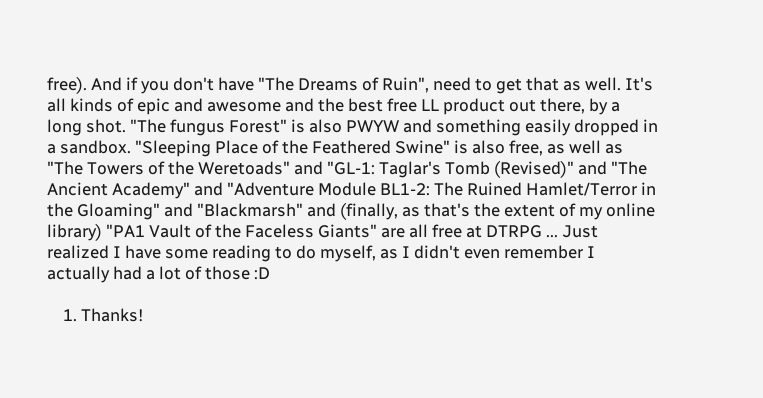free). And if you don't have "The Dreams of Ruin", need to get that as well. It's all kinds of epic and awesome and the best free LL product out there, by a long shot. "The fungus Forest" is also PWYW and something easily dropped in a sandbox. "Sleeping Place of the Feathered Swine" is also free, as well as "The Towers of the Weretoads" and "GL-1: Taglar's Tomb (Revised)" and "The Ancient Academy" and "Adventure Module BL1-2: The Ruined Hamlet/Terror in the Gloaming" and "Blackmarsh" and (finally, as that's the extent of my online library) "PA1 Vault of the Faceless Giants" are all free at DTRPG ... Just realized I have some reading to do myself, as I didn't even remember I actually had a lot of those :D

    1. Thanks!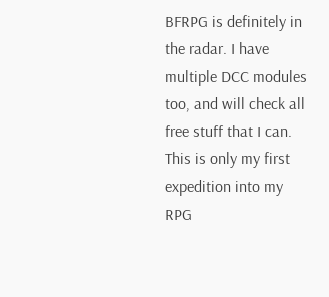BFRPG is definitely in the radar. I have multiple DCC modules too, and will check all free stuff that I can. This is only my first expedition into my RPG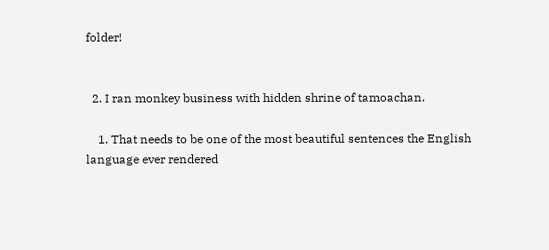folder!


  2. I ran monkey business with hidden shrine of tamoachan.

    1. That needs to be one of the most beautiful sentences the English language ever rendered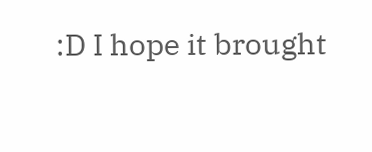:D I hope it brought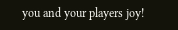you and your players joy!